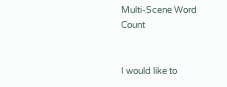Multi-Scene Word Count


I would like to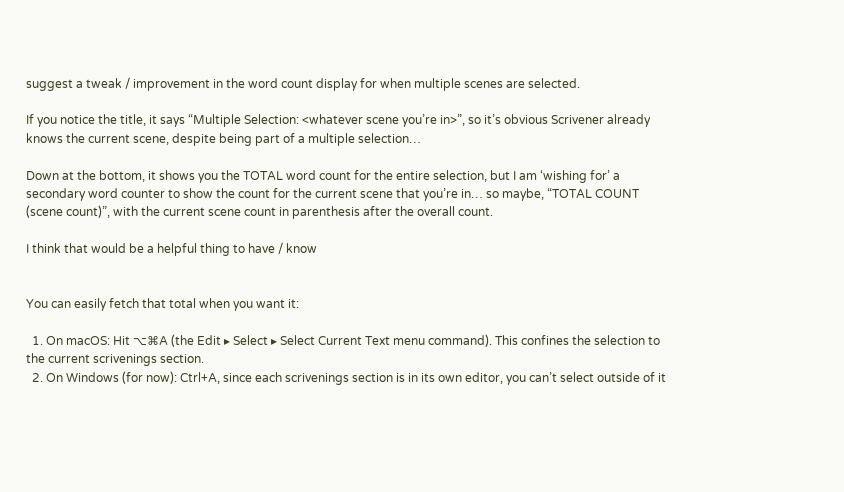suggest a tweak / improvement in the word count display for when multiple scenes are selected.

If you notice the title, it says “Multiple Selection: <whatever scene you’re in>”, so it’s obvious Scrivener already knows the current scene, despite being part of a multiple selection…

Down at the bottom, it shows you the TOTAL word count for the entire selection, but I am ‘wishing for’ a secondary word counter to show the count for the current scene that you’re in… so maybe, “TOTAL COUNT (scene count)”, with the current scene count in parenthesis after the overall count.

I think that would be a helpful thing to have / know


You can easily fetch that total when you want it:

  1. On macOS: Hit ⌥⌘A (the Edit ▸ Select ▸ Select Current Text menu command). This confines the selection to the current scrivenings section.
  2. On Windows (for now): Ctrl+A, since each scrivenings section is in its own editor, you can’t select outside of it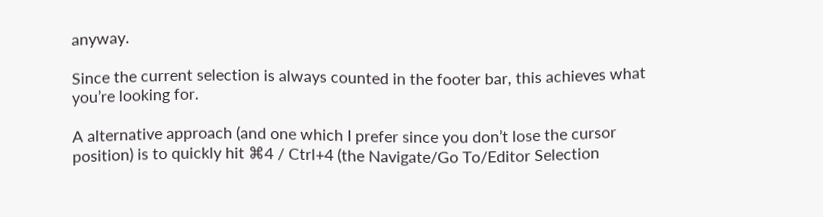anyway.

Since the current selection is always counted in the footer bar, this achieves what you’re looking for.

A alternative approach (and one which I prefer since you don’t lose the cursor position) is to quickly hit ⌘4 / Ctrl+4 (the Navigate/Go To/Editor Selection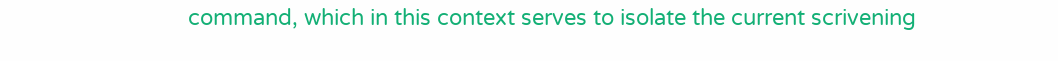command, which in this context serves to isolate the current scrivening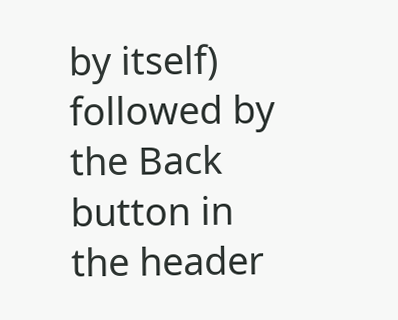by itself) followed by the Back button in the header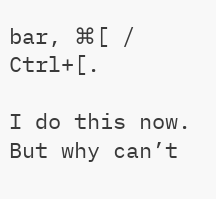bar, ⌘[ / Ctrl+[.

I do this now. But why can’t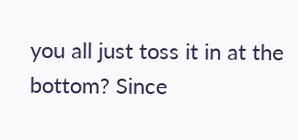you all just toss it in at the bottom? Since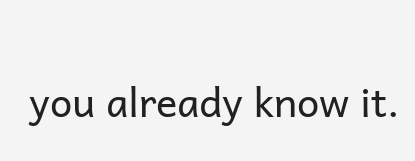you already know it.